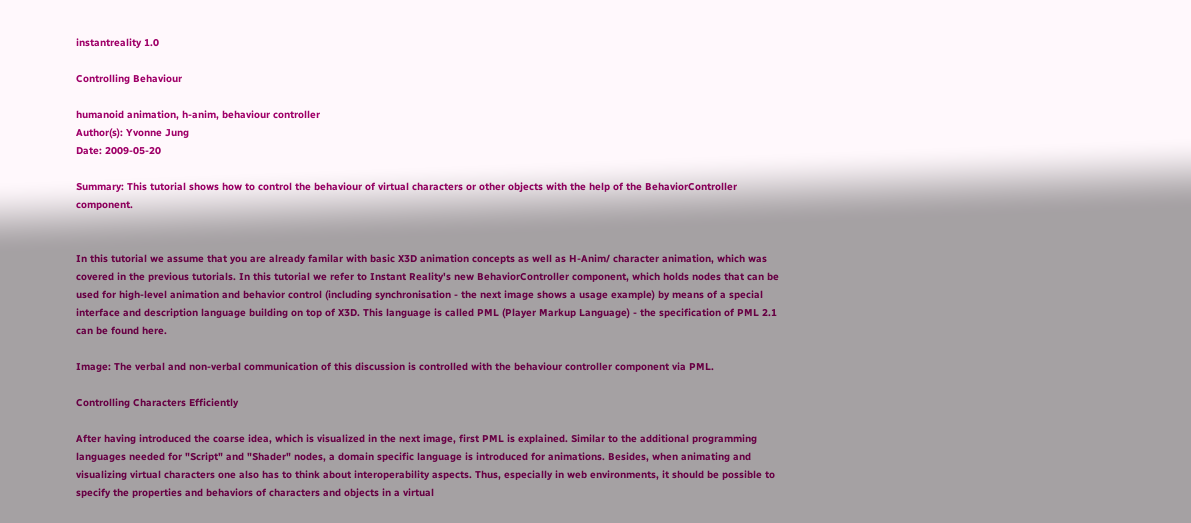instantreality 1.0

Controlling Behaviour

humanoid animation, h-anim, behaviour controller
Author(s): Yvonne Jung
Date: 2009-05-20

Summary: This tutorial shows how to control the behaviour of virtual characters or other objects with the help of the BehaviorController component.


In this tutorial we assume that you are already familar with basic X3D animation concepts as well as H-Anim/ character animation, which was covered in the previous tutorials. In this tutorial we refer to Instant Reality's new BehaviorController component, which holds nodes that can be used for high-level animation and behavior control (including synchronisation - the next image shows a usage example) by means of a special interface and description language building on top of X3D. This language is called PML (Player Markup Language) - the specification of PML 2.1 can be found here.

Image: The verbal and non-verbal communication of this discussion is controlled with the behaviour controller component via PML.

Controlling Characters Efficiently

After having introduced the coarse idea, which is visualized in the next image, first PML is explained. Similar to the additional programming languages needed for "Script" and "Shader" nodes, a domain specific language is introduced for animations. Besides, when animating and visualizing virtual characters one also has to think about interoperability aspects. Thus, especially in web environments, it should be possible to specify the properties and behaviors of characters and objects in a virtual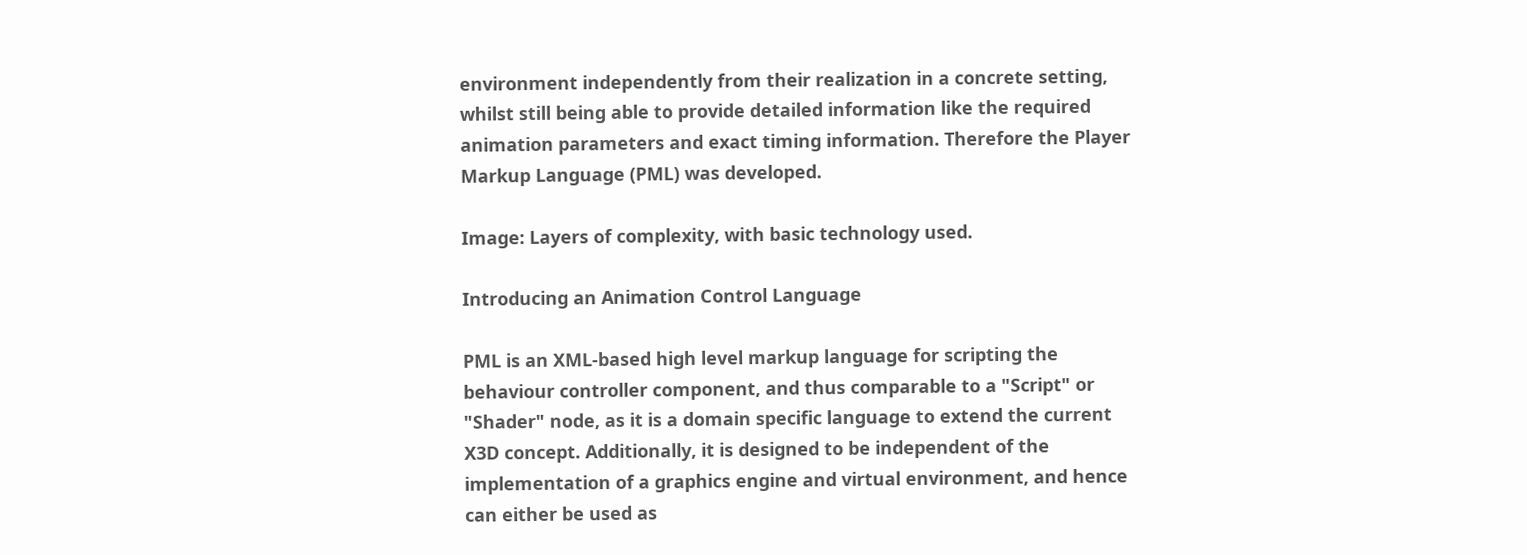environment independently from their realization in a concrete setting, whilst still being able to provide detailed information like the required animation parameters and exact timing information. Therefore the Player Markup Language (PML) was developed.

Image: Layers of complexity, with basic technology used.

Introducing an Animation Control Language

PML is an XML-based high level markup language for scripting the behaviour controller component, and thus comparable to a "Script" or "Shader" node, as it is a domain specific language to extend the current X3D concept. Additionally, it is designed to be independent of the implementation of a graphics engine and virtual environment, and hence can either be used as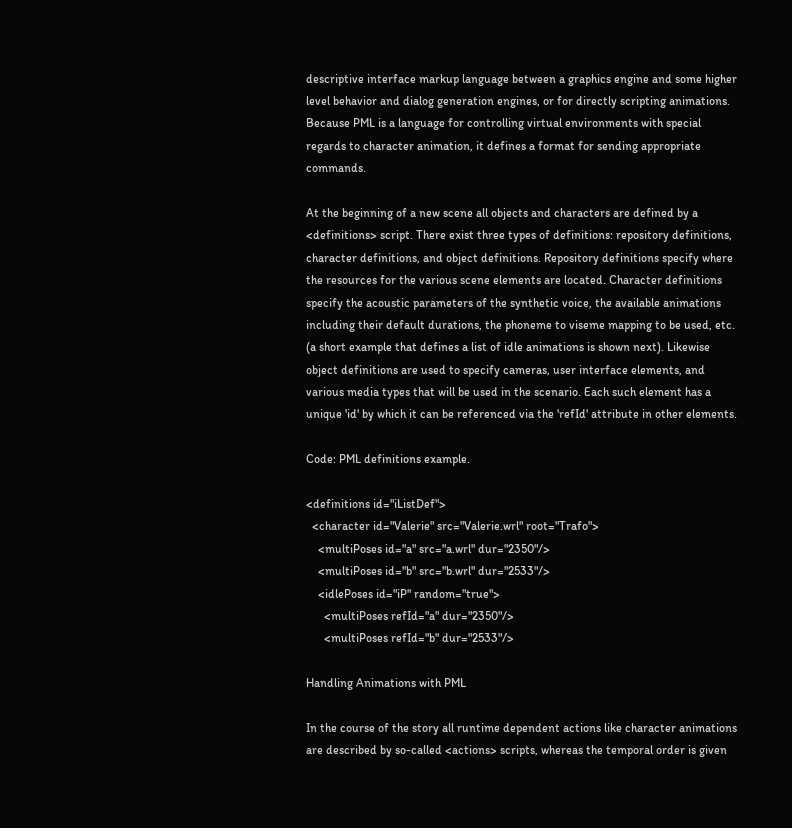descriptive interface markup language between a graphics engine and some higher level behavior and dialog generation engines, or for directly scripting animations. Because PML is a language for controlling virtual environments with special regards to character animation, it defines a format for sending appropriate commands.

At the beginning of a new scene all objects and characters are defined by a <definitions> script. There exist three types of definitions: repository definitions, character definitions, and object definitions. Repository definitions specify where the resources for the various scene elements are located. Character definitions specify the acoustic parameters of the synthetic voice, the available animations including their default durations, the phoneme to viseme mapping to be used, etc. (a short example that defines a list of idle animations is shown next). Likewise object definitions are used to specify cameras, user interface elements, and various media types that will be used in the scenario. Each such element has a unique 'id' by which it can be referenced via the 'refId' attribute in other elements.

Code: PML definitions example.

<definitions id="iListDef">
  <character id="Valerie" src="Valerie.wrl" root="Trafo">
    <multiPoses id="a" src="a.wrl" dur="2350"/>
    <multiPoses id="b" src="b.wrl" dur="2533"/>
    <idlePoses id="iP" random="true">
      <multiPoses refId="a" dur="2350"/>
      <multiPoses refId="b" dur="2533"/>

Handling Animations with PML

In the course of the story all runtime dependent actions like character animations are described by so-called <actions> scripts, whereas the temporal order is given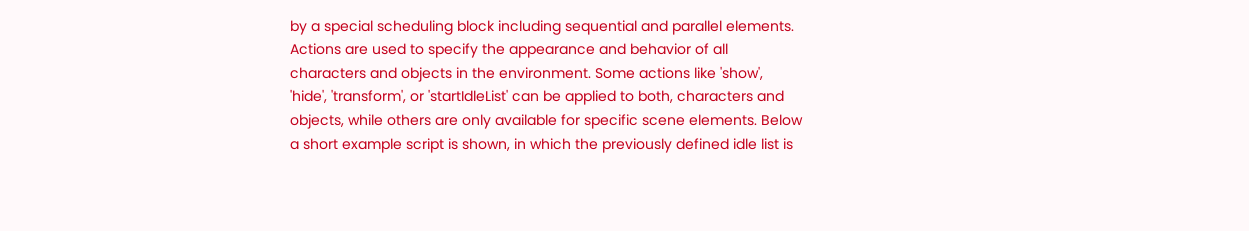by a special scheduling block including sequential and parallel elements. Actions are used to specify the appearance and behavior of all characters and objects in the environment. Some actions like 'show', 'hide', 'transform', or 'startIdleList' can be applied to both, characters and objects, while others are only available for specific scene elements. Below a short example script is shown, in which the previously defined idle list is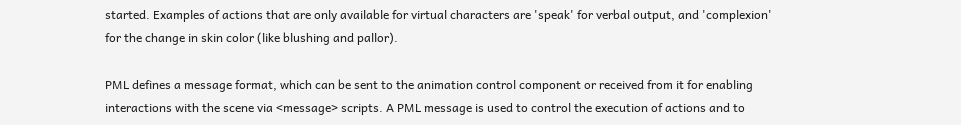started. Examples of actions that are only available for virtual characters are 'speak' for verbal output, and 'complexion' for the change in skin color (like blushing and pallor).

PML defines a message format, which can be sent to the animation control component or received from it for enabling interactions with the scene via <message> scripts. A PML message is used to control the execution of actions and to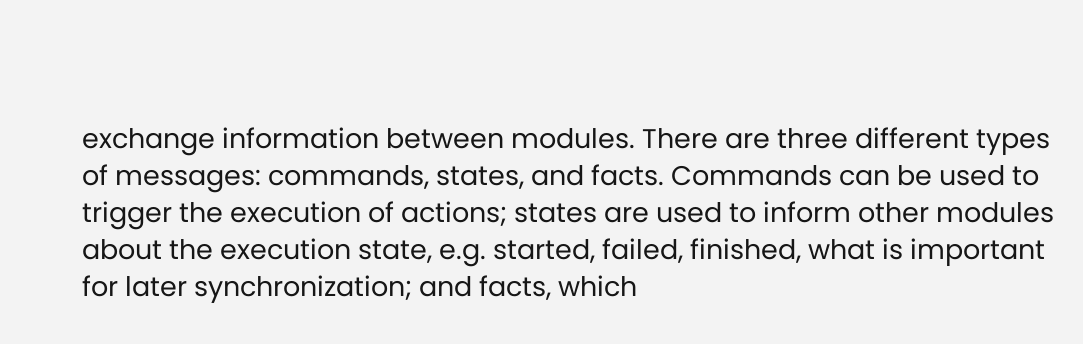exchange information between modules. There are three different types of messages: commands, states, and facts. Commands can be used to trigger the execution of actions; states are used to inform other modules about the execution state, e.g. started, failed, finished, what is important for later synchronization; and facts, which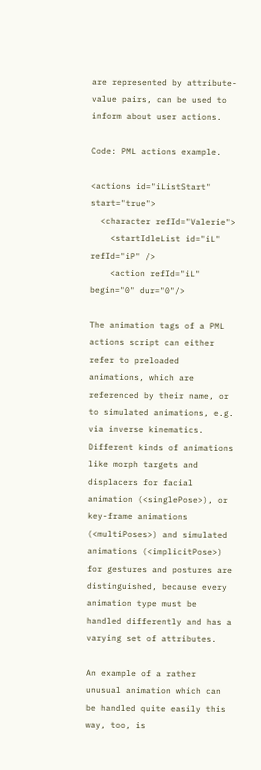are represented by attribute-value pairs, can be used to inform about user actions.

Code: PML actions example.

<actions id="iListStart" start="true">
  <character refId="Valerie">
    <startIdleList id="iL" refId="iP" />
    <action refId="iL" begin="0" dur="0"/>

The animation tags of a PML actions script can either refer to preloaded animations, which are referenced by their name, or to simulated animations, e.g. via inverse kinematics. Different kinds of animations like morph targets and displacers for facial animation (<singlePose>), or key-frame animations (<multiPoses>) and simulated animations (<implicitPose>) for gestures and postures are distinguished, because every animation type must be handled differently and has a varying set of attributes.

An example of a rather unusual animation which can be handled quite easily this way, too, is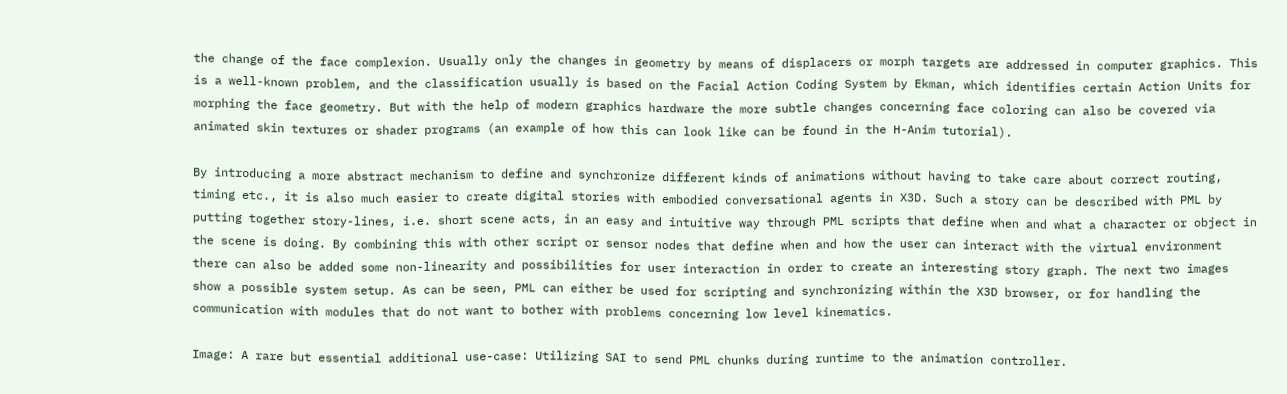the change of the face complexion. Usually only the changes in geometry by means of displacers or morph targets are addressed in computer graphics. This is a well-known problem, and the classification usually is based on the Facial Action Coding System by Ekman, which identifies certain Action Units for morphing the face geometry. But with the help of modern graphics hardware the more subtle changes concerning face coloring can also be covered via animated skin textures or shader programs (an example of how this can look like can be found in the H-Anim tutorial).

By introducing a more abstract mechanism to define and synchronize different kinds of animations without having to take care about correct routing, timing etc., it is also much easier to create digital stories with embodied conversational agents in X3D. Such a story can be described with PML by putting together story-lines, i.e. short scene acts, in an easy and intuitive way through PML scripts that define when and what a character or object in the scene is doing. By combining this with other script or sensor nodes that define when and how the user can interact with the virtual environment there can also be added some non-linearity and possibilities for user interaction in order to create an interesting story graph. The next two images show a possible system setup. As can be seen, PML can either be used for scripting and synchronizing within the X3D browser, or for handling the communication with modules that do not want to bother with problems concerning low level kinematics.

Image: A rare but essential additional use-case: Utilizing SAI to send PML chunks during runtime to the animation controller.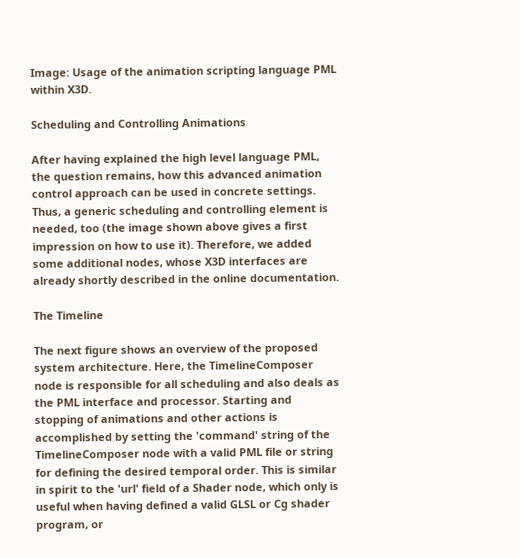Image: Usage of the animation scripting language PML within X3D.

Scheduling and Controlling Animations

After having explained the high level language PML, the question remains, how this advanced animation control approach can be used in concrete settings. Thus, a generic scheduling and controlling element is needed, too (the image shown above gives a first impression on how to use it). Therefore, we added some additional nodes, whose X3D interfaces are already shortly described in the online documentation.

The Timeline

The next figure shows an overview of the proposed system architecture. Here, the TimelineComposer node is responsible for all scheduling and also deals as the PML interface and processor. Starting and stopping of animations and other actions is accomplished by setting the 'command' string of the TimelineComposer node with a valid PML file or string for defining the desired temporal order. This is similar in spirit to the 'url' field of a Shader node, which only is useful when having defined a valid GLSL or Cg shader program, or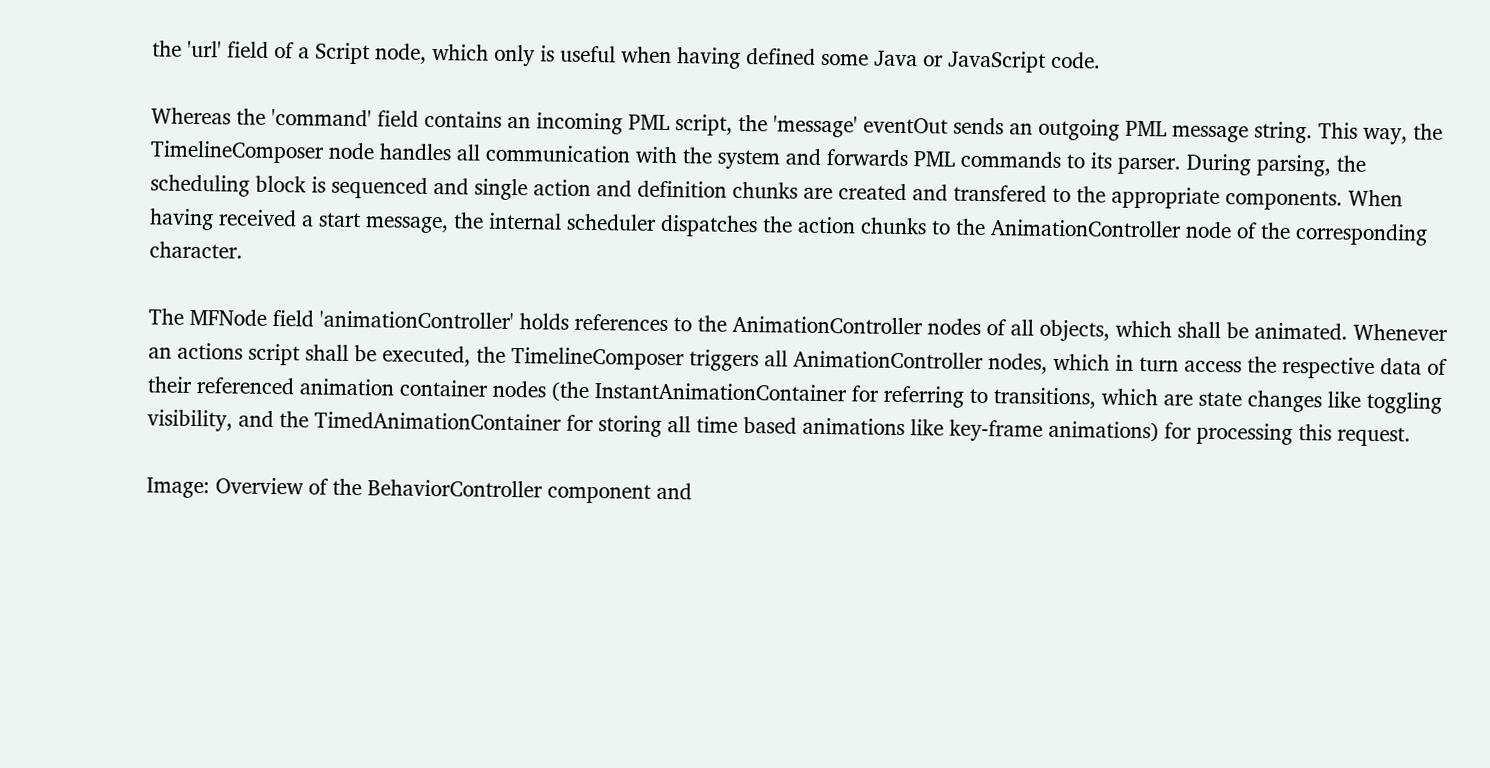the 'url' field of a Script node, which only is useful when having defined some Java or JavaScript code.

Whereas the 'command' field contains an incoming PML script, the 'message' eventOut sends an outgoing PML message string. This way, the TimelineComposer node handles all communication with the system and forwards PML commands to its parser. During parsing, the scheduling block is sequenced and single action and definition chunks are created and transfered to the appropriate components. When having received a start message, the internal scheduler dispatches the action chunks to the AnimationController node of the corresponding character.

The MFNode field 'animationController' holds references to the AnimationController nodes of all objects, which shall be animated. Whenever an actions script shall be executed, the TimelineComposer triggers all AnimationController nodes, which in turn access the respective data of their referenced animation container nodes (the InstantAnimationContainer for referring to transitions, which are state changes like toggling visibility, and the TimedAnimationContainer for storing all time based animations like key-frame animations) for processing this request.

Image: Overview of the BehaviorController component and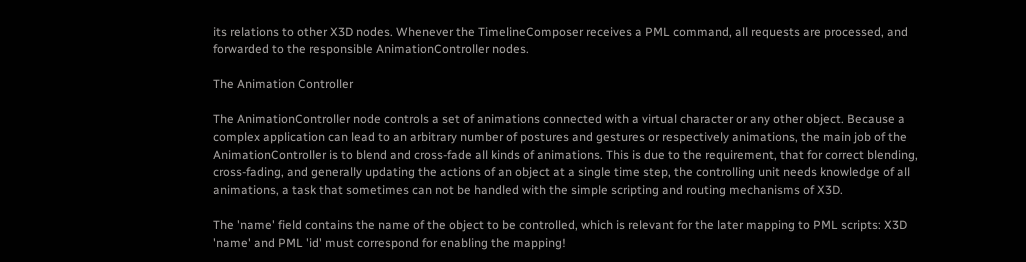its relations to other X3D nodes. Whenever the TimelineComposer receives a PML command, all requests are processed, and forwarded to the responsible AnimationController nodes.

The Animation Controller

The AnimationController node controls a set of animations connected with a virtual character or any other object. Because a complex application can lead to an arbitrary number of postures and gestures or respectively animations, the main job of the AnimationController is to blend and cross-fade all kinds of animations. This is due to the requirement, that for correct blending, cross-fading, and generally updating the actions of an object at a single time step, the controlling unit needs knowledge of all animations, a task that sometimes can not be handled with the simple scripting and routing mechanisms of X3D.

The 'name' field contains the name of the object to be controlled, which is relevant for the later mapping to PML scripts: X3D 'name' and PML 'id' must correspond for enabling the mapping!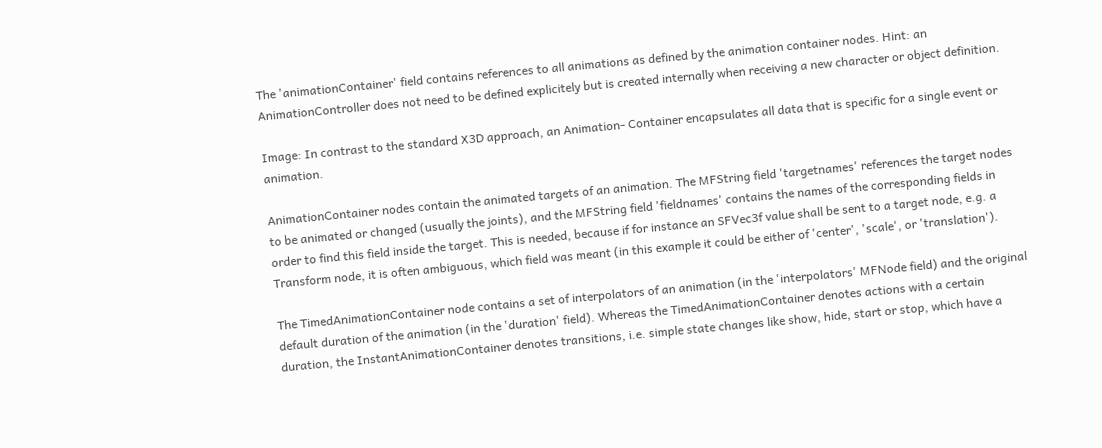The 'animationContainer' field contains references to all animations as defined by the animation container nodes. Hint: an AnimationController does not need to be defined explicitely but is created internally when receiving a new character or object definition.

Image: In contrast to the standard X3D approach, an Animation- Container encapsulates all data that is specific for a single event or animation.

AnimationContainer nodes contain the animated targets of an animation. The MFString field 'targetnames' references the target nodes to be animated or changed (usually the joints), and the MFString field 'fieldnames' contains the names of the corresponding fields in order to find this field inside the target. This is needed, because if for instance an SFVec3f value shall be sent to a target node, e.g. a Transform node, it is often ambiguous, which field was meant (in this example it could be either of 'center', 'scale', or 'translation').

The TimedAnimationContainer node contains a set of interpolators of an animation (in the 'interpolators' MFNode field) and the original default duration of the animation (in the 'duration' field). Whereas the TimedAnimationContainer denotes actions with a certain duration, the InstantAnimationContainer denotes transitions, i.e. simple state changes like show, hide, start or stop, which have a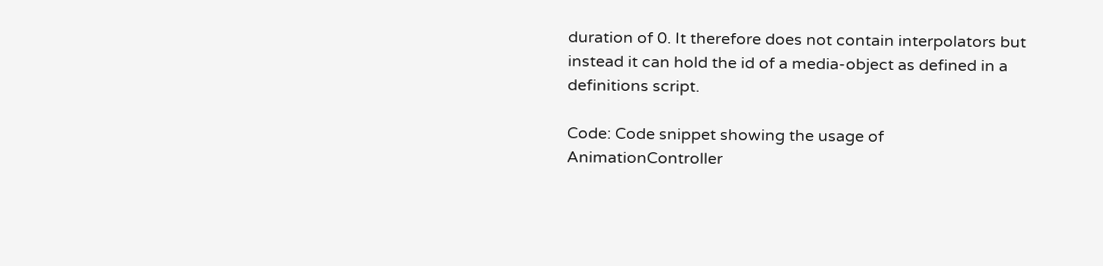duration of 0. It therefore does not contain interpolators but instead it can hold the id of a media-object as defined in a definitions script.

Code: Code snippet showing the usage of AnimationController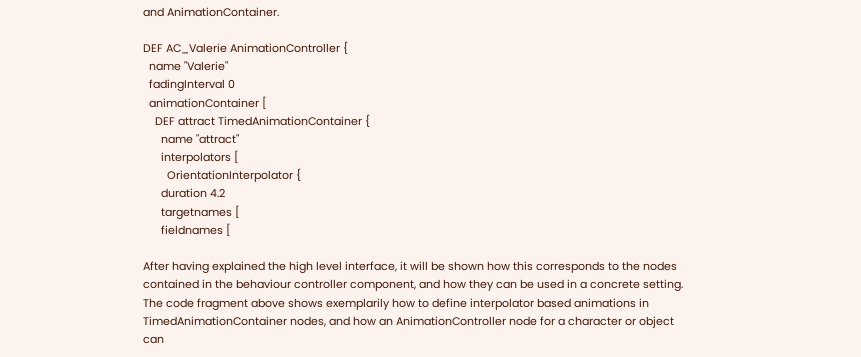and AnimationContainer.

DEF AC_Valerie AnimationController {
  name "Valerie"
  fadingInterval 0
  animationContainer [
    DEF attract TimedAnimationContainer {
      name "attract"
      interpolators [
        OrientationInterpolator {
      duration 4.2
      targetnames [
      fieldnames [

After having explained the high level interface, it will be shown how this corresponds to the nodes contained in the behaviour controller component, and how they can be used in a concrete setting. The code fragment above shows exemplarily how to define interpolator based animations in TimedAnimationContainer nodes, and how an AnimationController node for a character or object can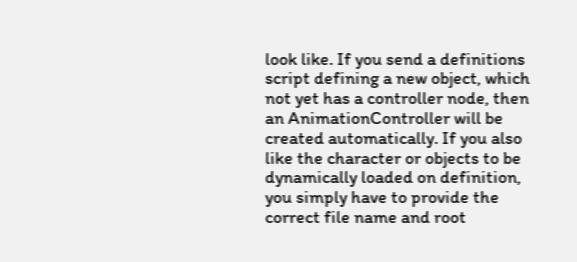look like. If you send a definitions script defining a new object, which not yet has a controller node, then an AnimationController will be created automatically. If you also like the character or objects to be dynamically loaded on definition, you simply have to provide the correct file name and root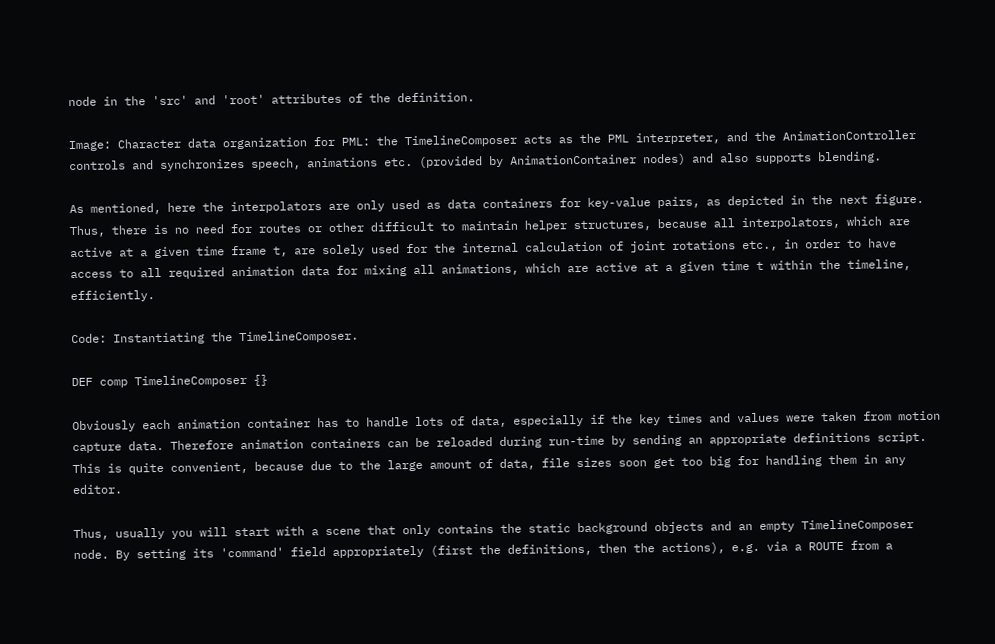node in the 'src' and 'root' attributes of the definition.

Image: Character data organization for PML: the TimelineComposer acts as the PML interpreter, and the AnimationController controls and synchronizes speech, animations etc. (provided by AnimationContainer nodes) and also supports blending.

As mentioned, here the interpolators are only used as data containers for key-value pairs, as depicted in the next figure. Thus, there is no need for routes or other difficult to maintain helper structures, because all interpolators, which are active at a given time frame t, are solely used for the internal calculation of joint rotations etc., in order to have access to all required animation data for mixing all animations, which are active at a given time t within the timeline, efficiently.

Code: Instantiating the TimelineComposer.

DEF comp TimelineComposer {}

Obviously each animation container has to handle lots of data, especially if the key times and values were taken from motion capture data. Therefore animation containers can be reloaded during run-time by sending an appropriate definitions script. This is quite convenient, because due to the large amount of data, file sizes soon get too big for handling them in any editor.

Thus, usually you will start with a scene that only contains the static background objects and an empty TimelineComposer node. By setting its 'command' field appropriately (first the definitions, then the actions), e.g. via a ROUTE from a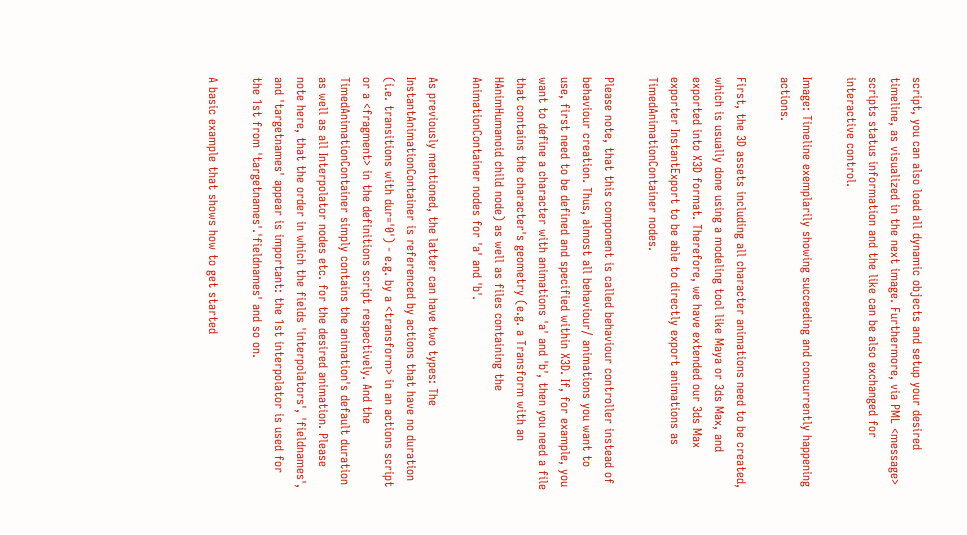script, you can also load all dynamic objects and setup your desired timeline, as visualized in the next image. Furthermore, via PML <message> scripts status information and the like can be also exchanged for interactive control.

Image: Timeline exemplarily showing succeeding and concurrently happening actions.

First, the 3D assets including all character animations need to be created, which is usually done using a modeling tool like Maya or 3ds Max, and exported into X3D format. Therefore, we have extended our 3ds Max exporter InstantExport to be able to directly export animations as TimedAnimationContainer nodes.

Please note, that this component is called behaviour controller instead of behaviour creation. Thus, almost all behaviour/ animations you want to use, first need to be defined and specified within X3D. If, for example, you want to define a character with animations 'a' and 'b', then you need a file that contains the character's geometry (e.g. a Transform with an HAnimHumanoid child node) as well as files containing the AnimationContainer nodes for 'a' and 'b'.

As previously mentioned, the latter can have two types: The InstantAnimationContainer is referenced by actions that have no duration (i.e. transitions with dur='0') - e.g. by a <transform> in an actions script or a <fragment> in the definitions script respectively. And the TimedAnimationContainer simply contains the animation's default duration as well as all Interpolator nodes etc. for the desired animation. Please note here, that the order in which the fields 'interpolators', 'fieldnames', and 'targetnames' appear is important: the 1st interpolator is used for the 1st from 'targetnames'.'fieldnames' and so on.

A basic example that shows how to get started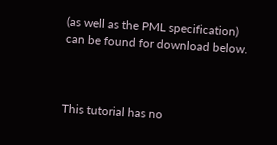(as well as the PML specification) can be found for download below.



This tutorial has no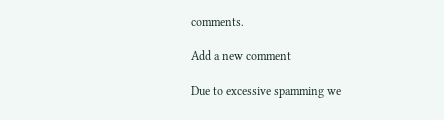comments.

Add a new comment

Due to excessive spamming we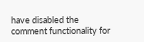have disabled the comment functionality for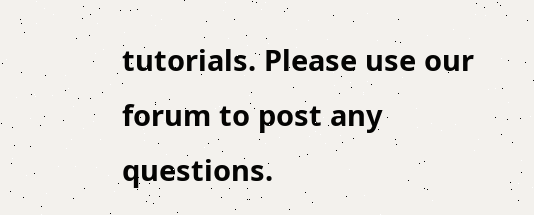tutorials. Please use our forum to post any questions.